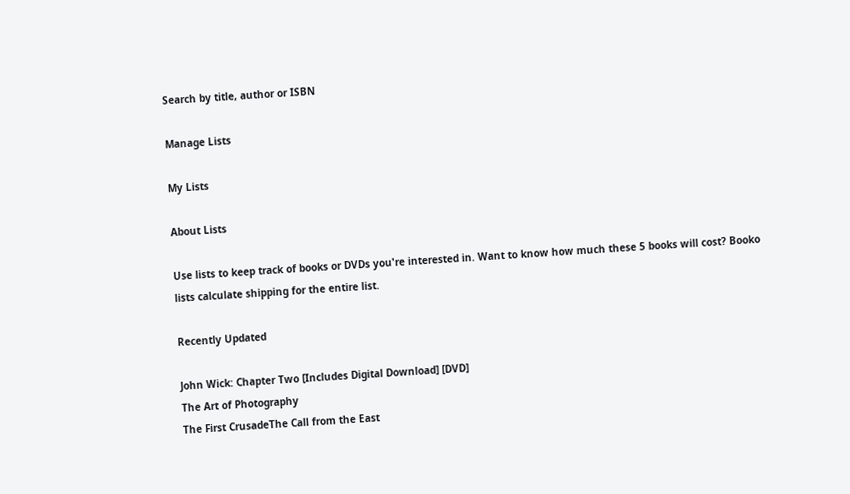Search by title, author or ISBN

Manage Lists

My Lists

About Lists

Use lists to keep track of books or DVDs you're interested in. Want to know how much these 5 books will cost? Booko lists calculate shipping for the entire list.

Recently Updated

John Wick: Chapter Two [Includes Digital Download] [DVD]
The Art of Photography
The First CrusadeThe Call from the East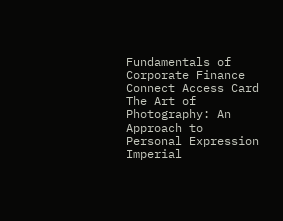Fundamentals of Corporate Finance Connect Access Card
The Art of Photography: An Approach to Personal Expression
Imperial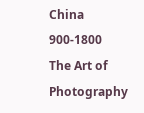China 900-1800
The Art of Photography